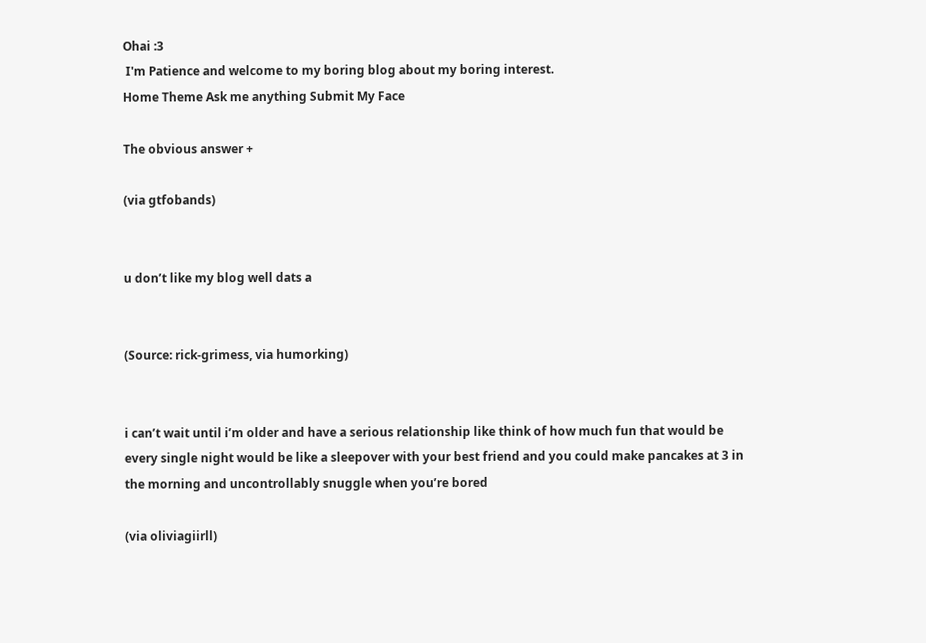Ohai :3
 I'm Patience and welcome to my boring blog about my boring interest.
Home Theme Ask me anything Submit My Face

The obvious answer +

(via gtfobands)


u don’t like my blog well dats a


(Source: rick-grimess, via humorking)


i can’t wait until i’m older and have a serious relationship like think of how much fun that would be every single night would be like a sleepover with your best friend and you could make pancakes at 3 in the morning and uncontrollably snuggle when you’re bored

(via oliviagiirll)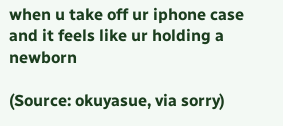when u take off ur iphone case and it feels like ur holding a newborn

(Source: okuyasue, via sorry)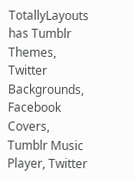TotallyLayouts has Tumblr Themes, Twitter Backgrounds, Facebook Covers, Tumblr Music Player, Twitter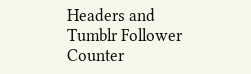Headers and Tumblr Follower Counter